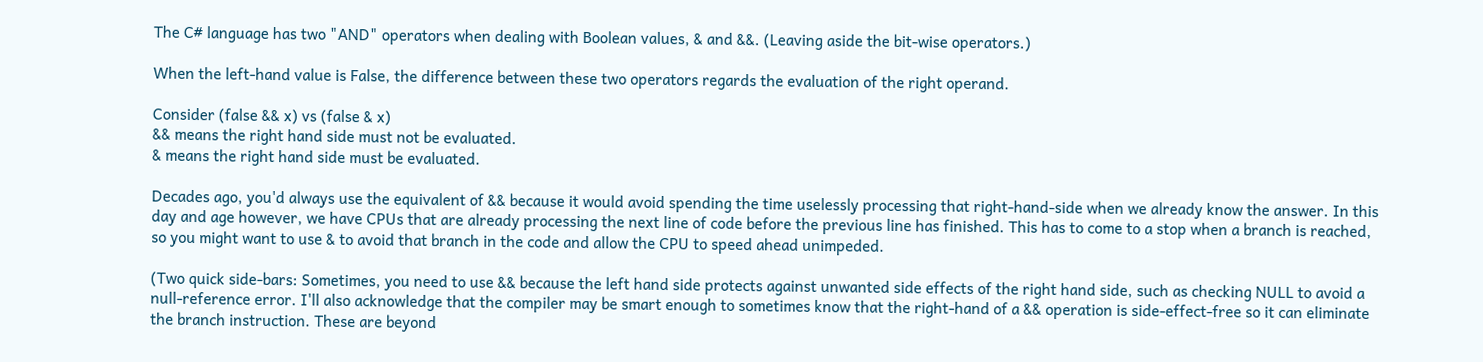The C# language has two "AND" operators when dealing with Boolean values, & and &&. (Leaving aside the bit-wise operators.)

When the left-hand value is False, the difference between these two operators regards the evaluation of the right operand.

Consider (false && x) vs (false & x)
&& means the right hand side must not be evaluated.
& means the right hand side must be evaluated.

Decades ago, you'd always use the equivalent of && because it would avoid spending the time uselessly processing that right-hand-side when we already know the answer. In this day and age however, we have CPUs that are already processing the next line of code before the previous line has finished. This has to come to a stop when a branch is reached, so you might want to use & to avoid that branch in the code and allow the CPU to speed ahead unimpeded.

(Two quick side-bars: Sometimes, you need to use && because the left hand side protects against unwanted side effects of the right hand side, such as checking NULL to avoid a null-reference error. I'll also acknowledge that the compiler may be smart enough to sometimes know that the right-hand of a && operation is side-effect-free so it can eliminate the branch instruction. These are beyond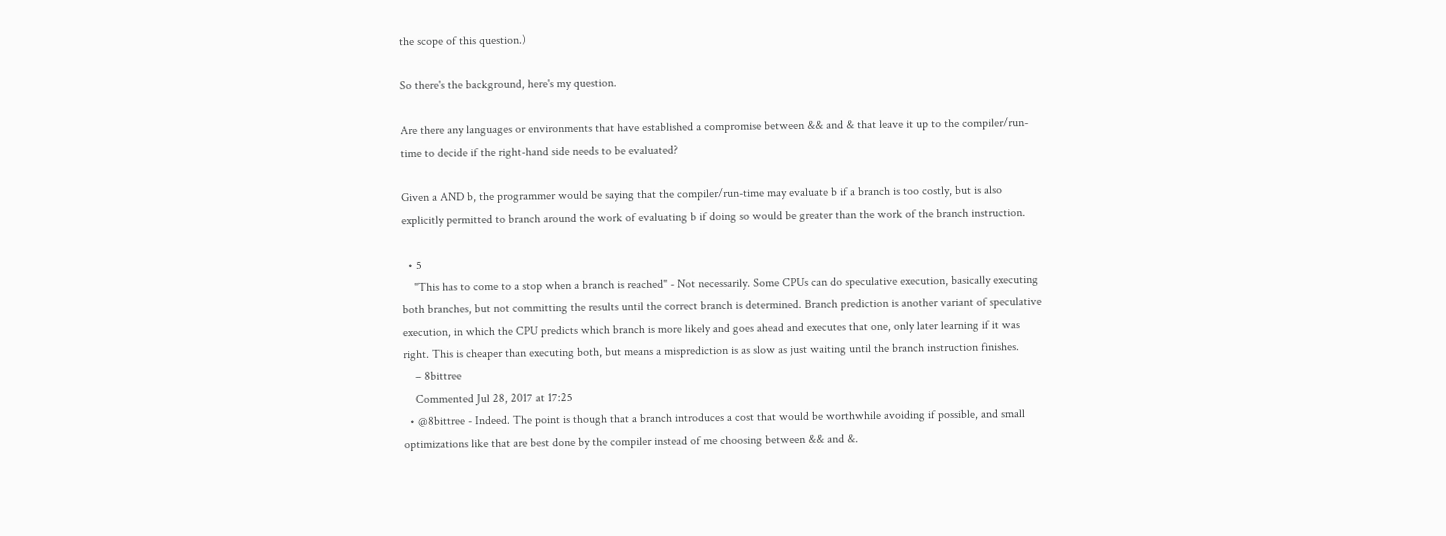the scope of this question.)

So there's the background, here's my question.

Are there any languages or environments that have established a compromise between && and & that leave it up to the compiler/run-time to decide if the right-hand side needs to be evaluated?

Given a AND b, the programmer would be saying that the compiler/run-time may evaluate b if a branch is too costly, but is also explicitly permitted to branch around the work of evaluating b if doing so would be greater than the work of the branch instruction.

  • 5
    "This has to come to a stop when a branch is reached" - Not necessarily. Some CPUs can do speculative execution, basically executing both branches, but not committing the results until the correct branch is determined. Branch prediction is another variant of speculative execution, in which the CPU predicts which branch is more likely and goes ahead and executes that one, only later learning if it was right. This is cheaper than executing both, but means a misprediction is as slow as just waiting until the branch instruction finishes.
    – 8bittree
    Commented Jul 28, 2017 at 17:25
  • @8bittree - Indeed. The point is though that a branch introduces a cost that would be worthwhile avoiding if possible, and small optimizations like that are best done by the compiler instead of me choosing between && and &.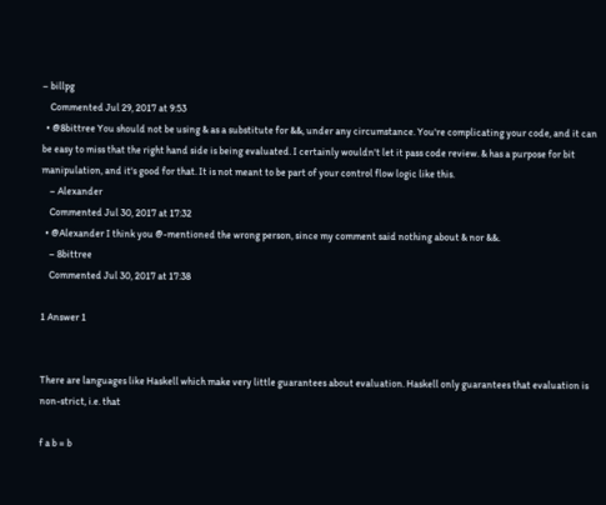– billpg
    Commented Jul 29, 2017 at 9:53
  • @8bittree You should not be using & as a substitute for &&, under any circumstance. You're complicating your code, and it can be easy to miss that the right hand side is being evaluated. I certainly wouldn't let it pass code review. & has a purpose for bit manipulation, and it's good for that. It is not meant to be part of your control flow logic like this.
    – Alexander
    Commented Jul 30, 2017 at 17:32
  • @Alexander I think you @-mentioned the wrong person, since my comment said nothing about & nor &&.
    – 8bittree
    Commented Jul 30, 2017 at 17:38

1 Answer 1


There are languages like Haskell which make very little guarantees about evaluation. Haskell only guarantees that evaluation is non-strict, i.e. that

f a b = b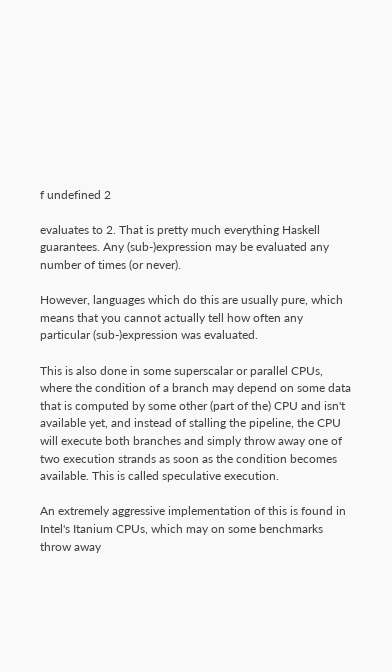f undefined 2

evaluates to 2. That is pretty much everything Haskell guarantees. Any (sub-)expression may be evaluated any number of times (or never).

However, languages which do this are usually pure, which means that you cannot actually tell how often any particular (sub-)expression was evaluated.

This is also done in some superscalar or parallel CPUs, where the condition of a branch may depend on some data that is computed by some other (part of the) CPU and isn't available yet, and instead of stalling the pipeline, the CPU will execute both branches and simply throw away one of two execution strands as soon as the condition becomes available. This is called speculative execution.

An extremely aggressive implementation of this is found in Intel's Itanium CPUs, which may on some benchmarks throw away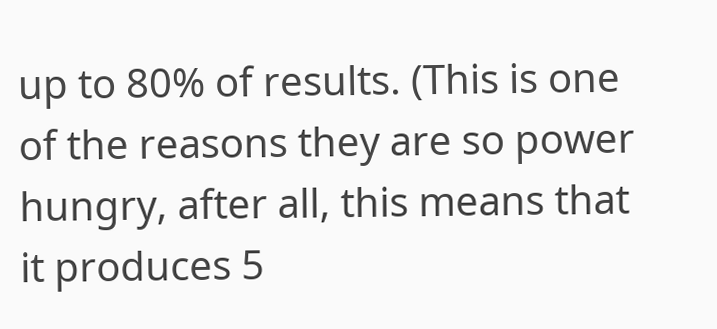up to 80% of results. (This is one of the reasons they are so power hungry, after all, this means that it produces 5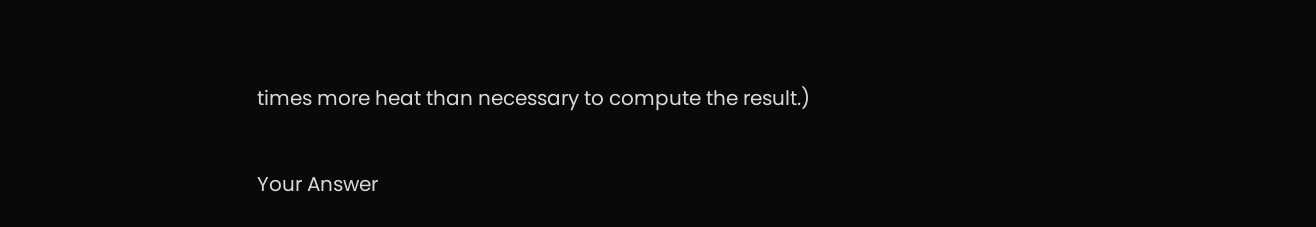times more heat than necessary to compute the result.)

Your Answer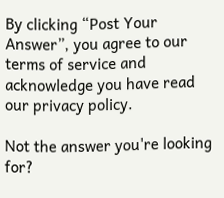By clicking “Post Your Answer”, you agree to our terms of service and acknowledge you have read our privacy policy.

Not the answer you're looking for?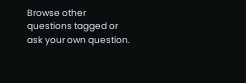Browse other questions tagged or ask your own question.